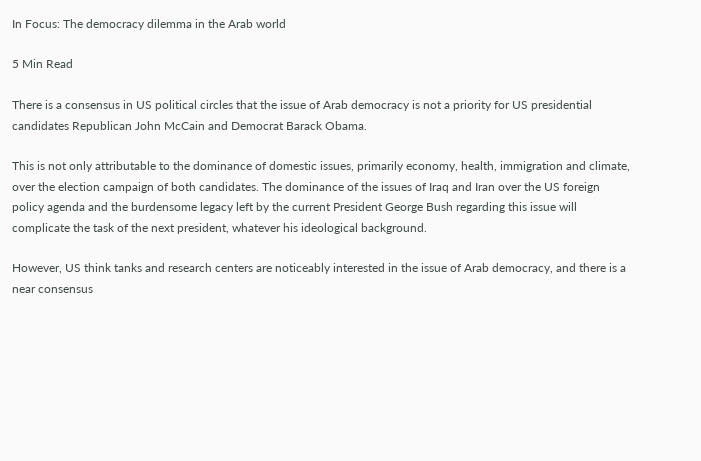In Focus: The democracy dilemma in the Arab world

5 Min Read

There is a consensus in US political circles that the issue of Arab democracy is not a priority for US presidential candidates Republican John McCain and Democrat Barack Obama.

This is not only attributable to the dominance of domestic issues, primarily economy, health, immigration and climate, over the election campaign of both candidates. The dominance of the issues of Iraq and Iran over the US foreign policy agenda and the burdensome legacy left by the current President George Bush regarding this issue will complicate the task of the next president, whatever his ideological background.

However, US think tanks and research centers are noticeably interested in the issue of Arab democracy, and there is a near consensus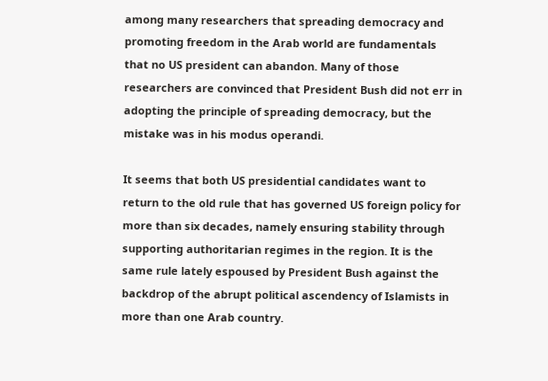among many researchers that spreading democracy and promoting freedom in the Arab world are fundamentals that no US president can abandon. Many of those researchers are convinced that President Bush did not err in adopting the principle of spreading democracy, but the mistake was in his modus operandi.

It seems that both US presidential candidates want to return to the old rule that has governed US foreign policy for more than six decades, namely ensuring stability through supporting authoritarian regimes in the region. It is the same rule lately espoused by President Bush against the backdrop of the abrupt political ascendency of Islamists in more than one Arab country.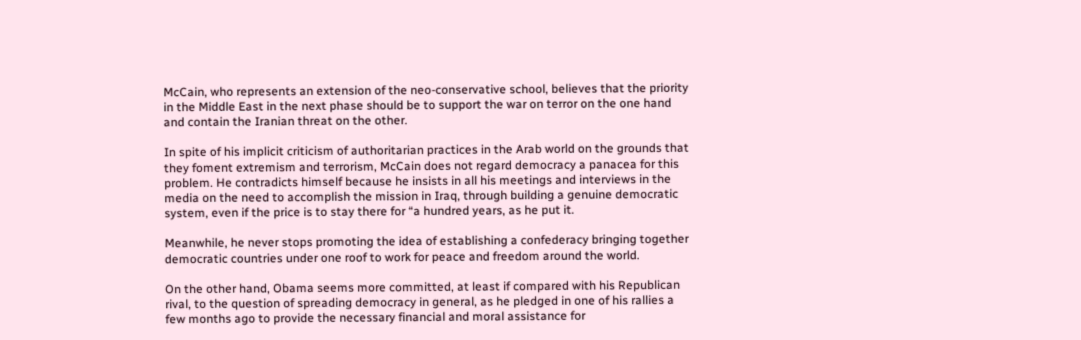McCain, who represents an extension of the neo-conservative school, believes that the priority in the Middle East in the next phase should be to support the war on terror on the one hand and contain the Iranian threat on the other.

In spite of his implicit criticism of authoritarian practices in the Arab world on the grounds that they foment extremism and terrorism, McCain does not regard democracy a panacea for this problem. He contradicts himself because he insists in all his meetings and interviews in the media on the need to accomplish the mission in Iraq, through building a genuine democratic system, even if the price is to stay there for “a hundred years, as he put it.

Meanwhile, he never stops promoting the idea of establishing a confederacy bringing together democratic countries under one roof to work for peace and freedom around the world.

On the other hand, Obama seems more committed, at least if compared with his Republican rival, to the question of spreading democracy in general, as he pledged in one of his rallies a few months ago to provide the necessary financial and moral assistance for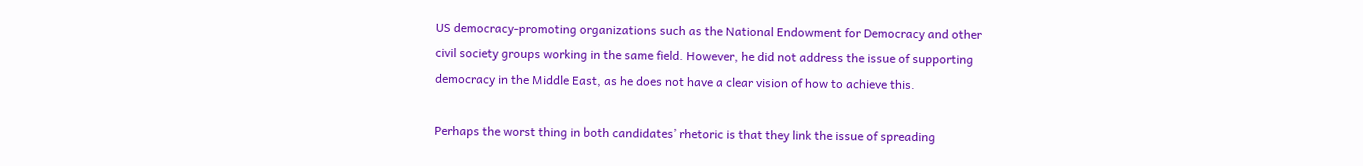US democracy-promoting organizations such as the National Endowment for Democracy and other civil society groups working in the same field. However, he did not address the issue of supporting democracy in the Middle East, as he does not have a clear vision of how to achieve this.

Perhaps the worst thing in both candidates’ rhetoric is that they link the issue of spreading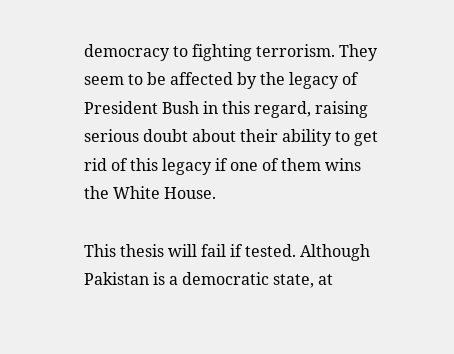democracy to fighting terrorism. They seem to be affected by the legacy of President Bush in this regard, raising serious doubt about their ability to get rid of this legacy if one of them wins the White House.

This thesis will fail if tested. Although Pakistan is a democratic state, at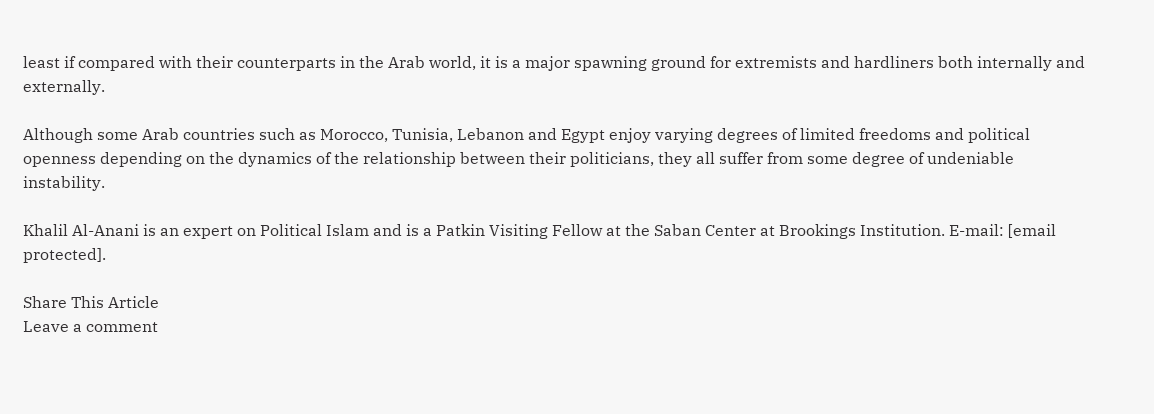least if compared with their counterparts in the Arab world, it is a major spawning ground for extremists and hardliners both internally and externally.

Although some Arab countries such as Morocco, Tunisia, Lebanon and Egypt enjoy varying degrees of limited freedoms and political openness depending on the dynamics of the relationship between their politicians, they all suffer from some degree of undeniable instability.

Khalil Al-Anani is an expert on Political Islam and is a Patkin Visiting Fellow at the Saban Center at Brookings Institution. E-mail: [email protected].

Share This Article
Leave a comment